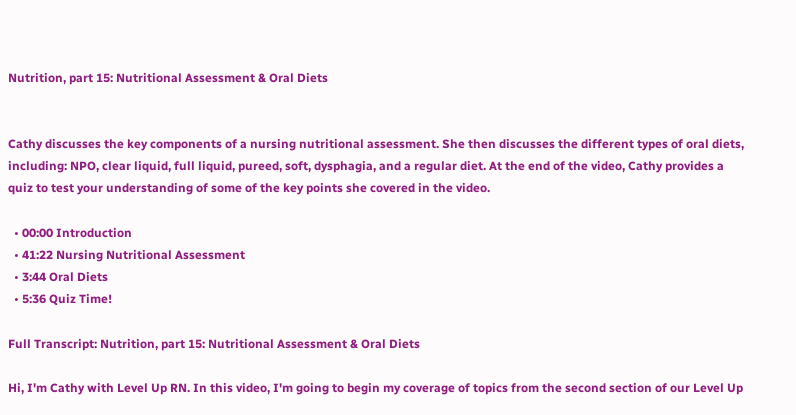Nutrition, part 15: Nutritional Assessment & Oral Diets


Cathy discusses the key components of a nursing nutritional assessment. She then discusses the different types of oral diets, including: NPO, clear liquid, full liquid, pureed, soft, dysphagia, and a regular diet. At the end of the video, Cathy provides a quiz to test your understanding of some of the key points she covered in the video.

  • 00:00 Introduction
  • 41:22 Nursing Nutritional Assessment
  • 3:44 Oral Diets
  • 5:36 Quiz Time!

Full Transcript: Nutrition, part 15: Nutritional Assessment & Oral Diets

Hi, I'm Cathy with Level Up RN. In this video, I'm going to begin my coverage of topics from the second section of our Level Up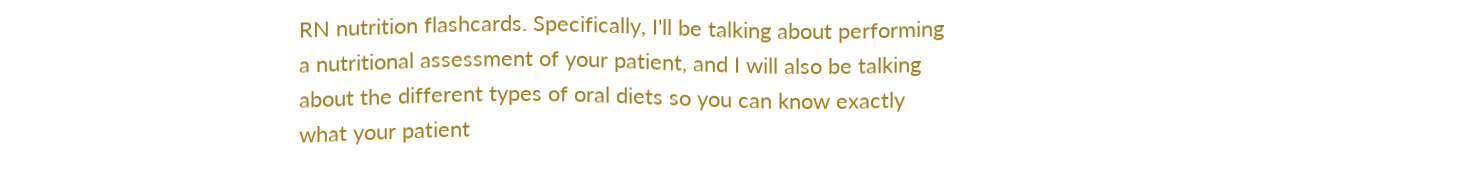RN nutrition flashcards. Specifically, I'll be talking about performing a nutritional assessment of your patient, and I will also be talking about the different types of oral diets so you can know exactly what your patient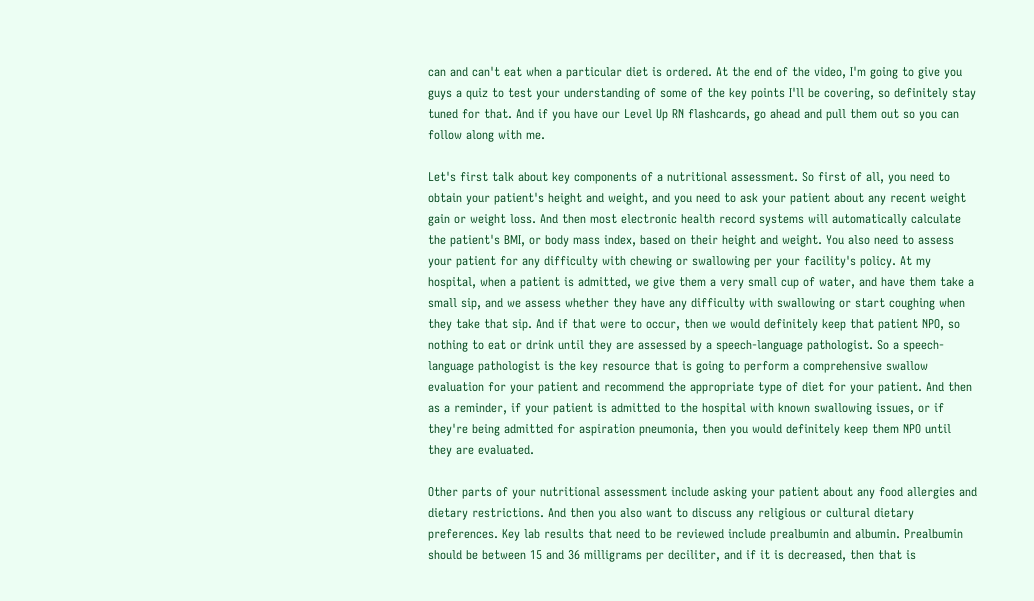can and can't eat when a particular diet is ordered. At the end of the video, I'm going to give you guys a quiz to test your understanding of some of the key points I'll be covering, so definitely stay tuned for that. And if you have our Level Up RN flashcards, go ahead and pull them out so you can follow along with me.

Let's first talk about key components of a nutritional assessment. So first of all, you need to obtain your patient's height and weight, and you need to ask your patient about any recent weight gain or weight loss. And then most electronic health record systems will automatically calculate the patient's BMI, or body mass index, based on their height and weight. You also need to assess your patient for any difficulty with chewing or swallowing per your facility's policy. At my hospital, when a patient is admitted, we give them a very small cup of water, and have them take a small sip, and we assess whether they have any difficulty with swallowing or start coughing when they take that sip. And if that were to occur, then we would definitely keep that patient NPO, so nothing to eat or drink until they are assessed by a speech-language pathologist. So a speech-language pathologist is the key resource that is going to perform a comprehensive swallow evaluation for your patient and recommend the appropriate type of diet for your patient. And then as a reminder, if your patient is admitted to the hospital with known swallowing issues, or if they're being admitted for aspiration pneumonia, then you would definitely keep them NPO until they are evaluated.

Other parts of your nutritional assessment include asking your patient about any food allergies and dietary restrictions. And then you also want to discuss any religious or cultural dietary preferences. Key lab results that need to be reviewed include prealbumin and albumin. Prealbumin should be between 15 and 36 milligrams per deciliter, and if it is decreased, then that is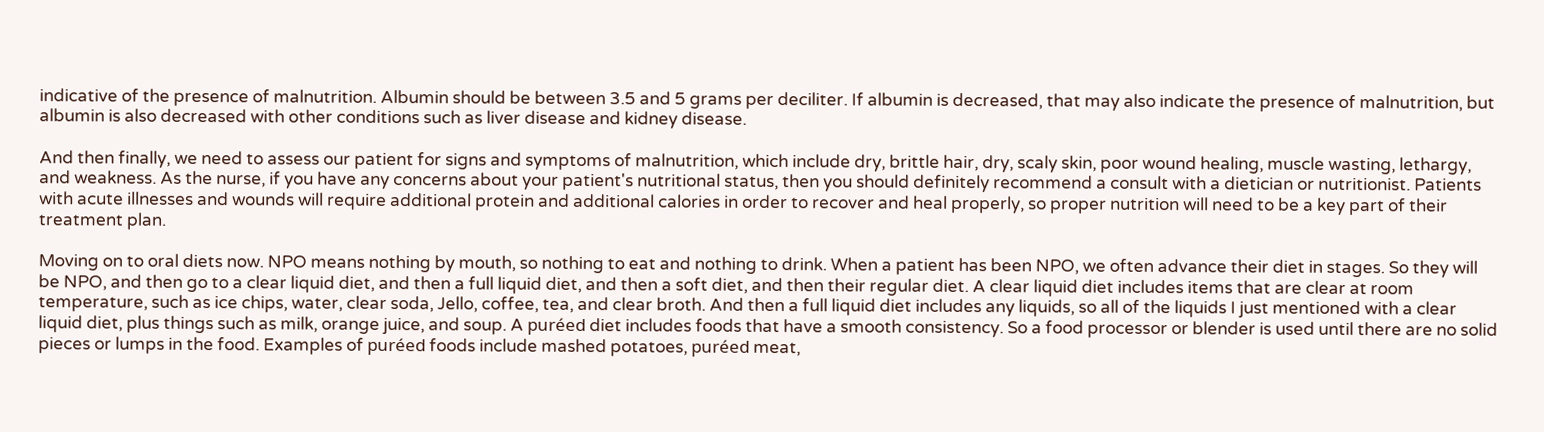indicative of the presence of malnutrition. Albumin should be between 3.5 and 5 grams per deciliter. If albumin is decreased, that may also indicate the presence of malnutrition, but albumin is also decreased with other conditions such as liver disease and kidney disease.

And then finally, we need to assess our patient for signs and symptoms of malnutrition, which include dry, brittle hair, dry, scaly skin, poor wound healing, muscle wasting, lethargy, and weakness. As the nurse, if you have any concerns about your patient's nutritional status, then you should definitely recommend a consult with a dietician or nutritionist. Patients with acute illnesses and wounds will require additional protein and additional calories in order to recover and heal properly, so proper nutrition will need to be a key part of their treatment plan.

Moving on to oral diets now. NPO means nothing by mouth, so nothing to eat and nothing to drink. When a patient has been NPO, we often advance their diet in stages. So they will be NPO, and then go to a clear liquid diet, and then a full liquid diet, and then a soft diet, and then their regular diet. A clear liquid diet includes items that are clear at room temperature, such as ice chips, water, clear soda, Jello, coffee, tea, and clear broth. And then a full liquid diet includes any liquids, so all of the liquids I just mentioned with a clear liquid diet, plus things such as milk, orange juice, and soup. A puréed diet includes foods that have a smooth consistency. So a food processor or blender is used until there are no solid pieces or lumps in the food. Examples of puréed foods include mashed potatoes, puréed meat,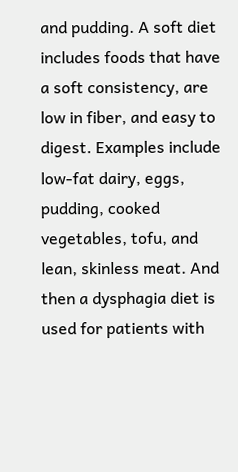and pudding. A soft diet includes foods that have a soft consistency, are low in fiber, and easy to digest. Examples include low-fat dairy, eggs, pudding, cooked vegetables, tofu, and lean, skinless meat. And then a dysphagia diet is used for patients with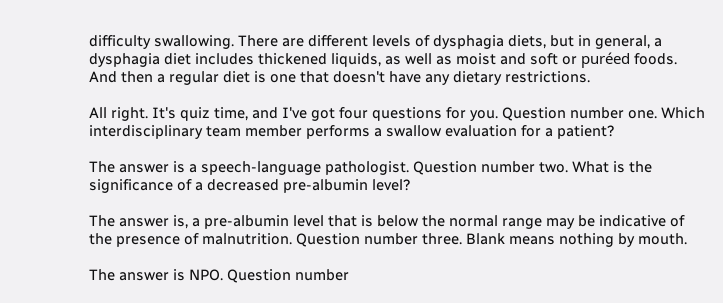difficulty swallowing. There are different levels of dysphagia diets, but in general, a dysphagia diet includes thickened liquids, as well as moist and soft or puréed foods. And then a regular diet is one that doesn't have any dietary restrictions.

All right. It's quiz time, and I've got four questions for you. Question number one. Which interdisciplinary team member performs a swallow evaluation for a patient?

The answer is a speech-language pathologist. Question number two. What is the significance of a decreased pre-albumin level?

The answer is, a pre-albumin level that is below the normal range may be indicative of the presence of malnutrition. Question number three. Blank means nothing by mouth.

The answer is NPO. Question number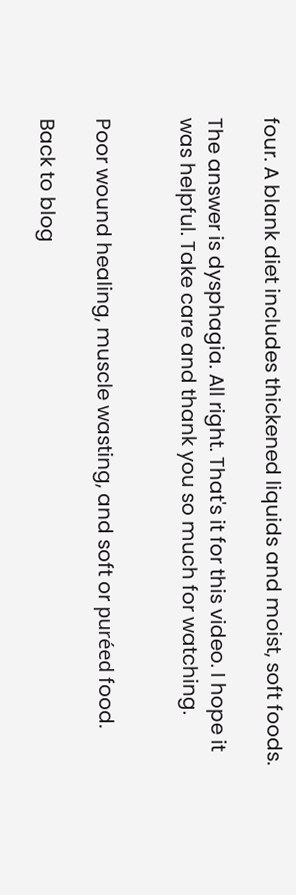four. A blank diet includes thickened liquids and moist, soft foods.

The answer is dysphagia. All right. That's it for this video. I hope it was helpful. Take care and thank you so much for watching.


Poor wound healing, muscle wasting, and soft or puréed food.

Back to blog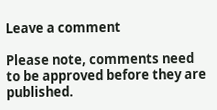Leave a comment

Please note, comments need to be approved before they are published.